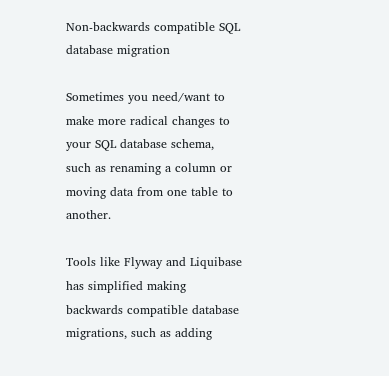Non-backwards compatible SQL database migration

Sometimes you need/want to make more radical changes to your SQL database schema, such as renaming a column or moving data from one table to another.

Tools like Flyway and Liquibase has simplified making backwards compatible database migrations, such as adding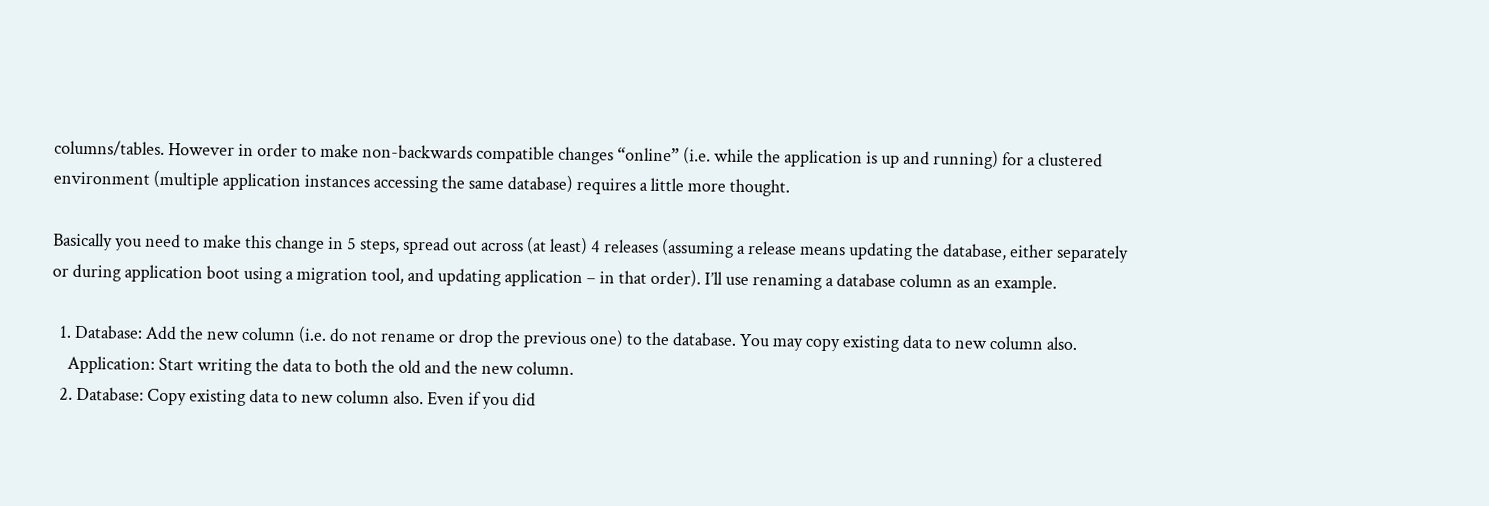columns/tables. However in order to make non-backwards compatible changes “online” (i.e. while the application is up and running) for a clustered environment (multiple application instances accessing the same database) requires a little more thought.

Basically you need to make this change in 5 steps, spread out across (at least) 4 releases (assuming a release means updating the database, either separately or during application boot using a migration tool, and updating application – in that order). I’ll use renaming a database column as an example.

  1. Database: Add the new column (i.e. do not rename or drop the previous one) to the database. You may copy existing data to new column also.
    Application: Start writing the data to both the old and the new column.
  2. Database: Copy existing data to new column also. Even if you did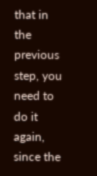that in the previous step, you need to do it again, since the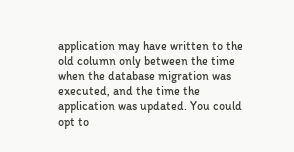application may have written to the old column only between the time when the database migration was executed, and the time the application was updated. You could opt to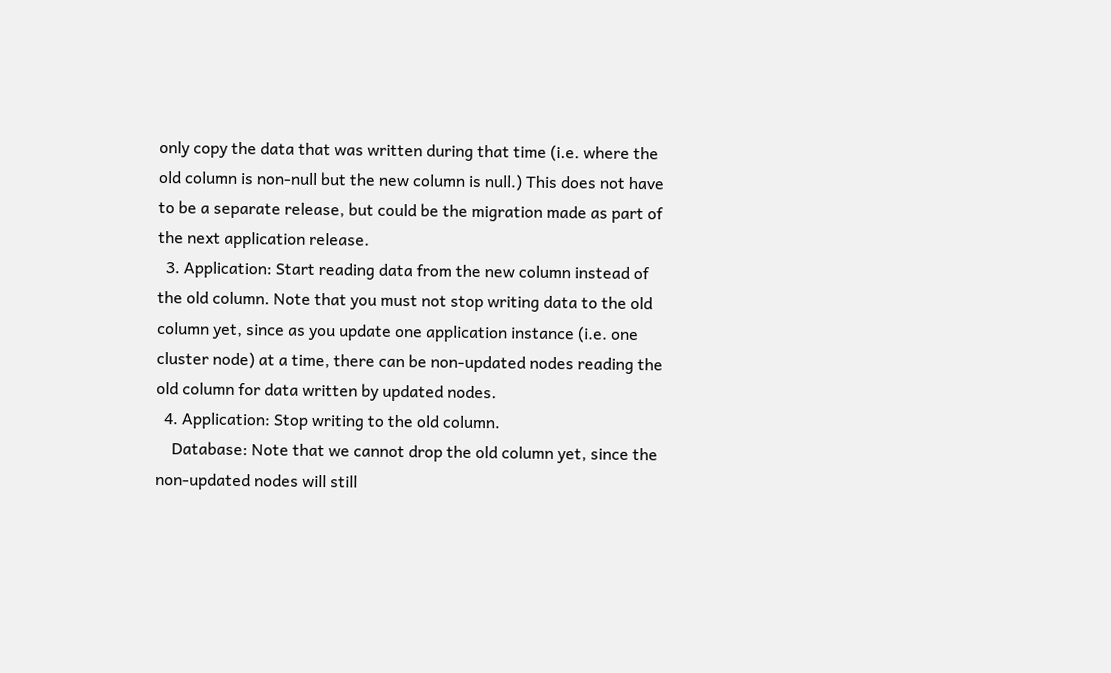only copy the data that was written during that time (i.e. where the old column is non-null but the new column is null.) This does not have to be a separate release, but could be the migration made as part of the next application release.
  3. Application: Start reading data from the new column instead of the old column. Note that you must not stop writing data to the old column yet, since as you update one application instance (i.e. one cluster node) at a time, there can be non-updated nodes reading the old column for data written by updated nodes.
  4. Application: Stop writing to the old column.
    Database: Note that we cannot drop the old column yet, since the non-updated nodes will still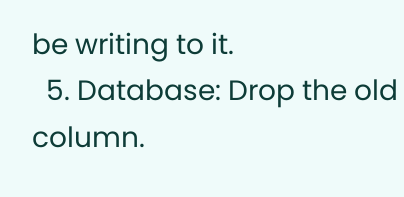be writing to it.
  5. Database: Drop the old column.